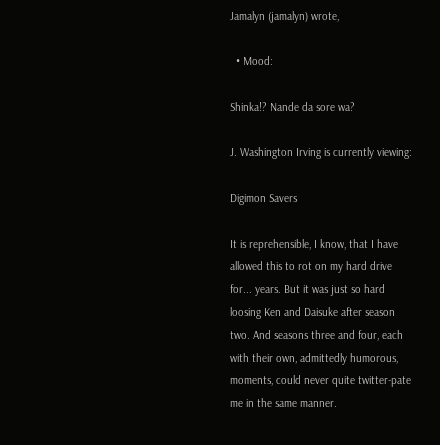Jamalyn (jamalyn) wrote,

  • Mood:

Shinka!? Nande da sore wa?

J. Washington Irving is currently viewing:

Digimon Savers

It is reprehensible, I know, that I have allowed this to rot on my hard drive for... years. But it was just so hard loosing Ken and Daisuke after season two. And seasons three and four, each with their own, admittedly humorous, moments, could never quite twitter-pate me in the same manner.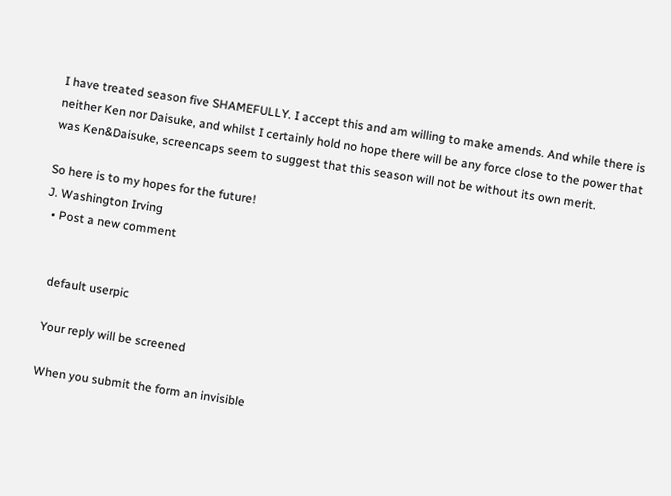I have treated season five SHAMEFULLY. I accept this and am willing to make amends. And while there is neither Ken nor Daisuke, and whilst I certainly hold no hope there will be any force close to the power that was Ken&Daisuke, screencaps seem to suggest that this season will not be without its own merit.

So here is to my hopes for the future!
J. Washington Irving
  • Post a new comment


    default userpic

    Your reply will be screened

    When you submit the form an invisible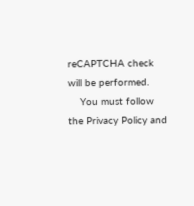reCAPTCHA check will be performed.
    You must follow the Privacy Policy and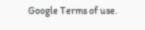Google Terms of use.